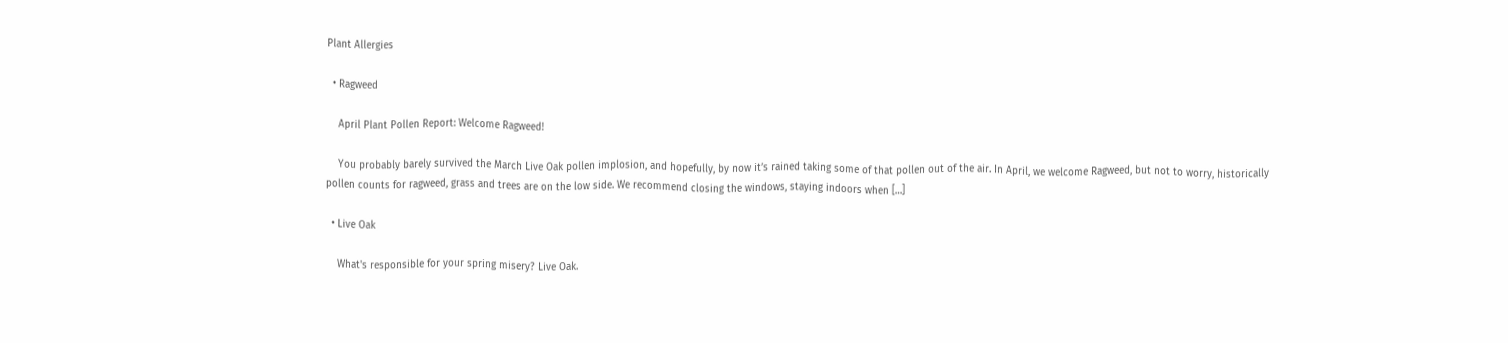Plant Allergies

  • Ragweed

    April Plant Pollen Report: Welcome Ragweed!

    You probably barely survived the March Live Oak pollen implosion, and hopefully, by now it’s rained taking some of that pollen out of the air. In April, we welcome Ragweed, but not to worry, historically pollen counts for ragweed, grass and trees are on the low side. We recommend closing the windows, staying indoors when […]

  • Live Oak

    What's responsible for your spring misery? Live Oak.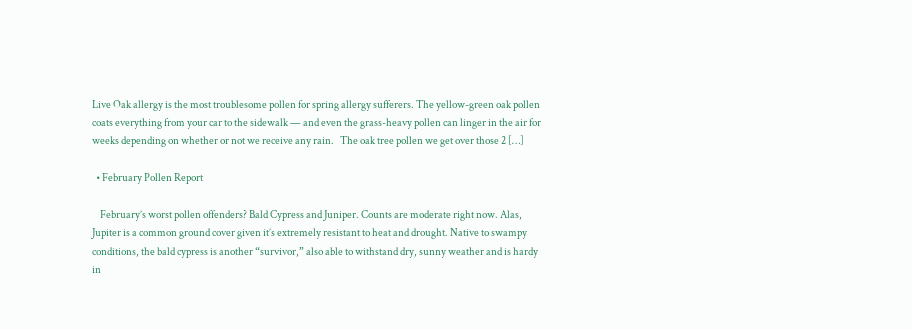Live Oak allergy is the most troublesome pollen for spring allergy sufferers. The yellow-green oak pollen coats everything from your car to the sidewalk — and even the grass-heavy pollen can linger in the air for weeks depending on whether or not we receive any rain.   The oak tree pollen we get over those 2 […]

  • February Pollen Report

    February’s worst pollen offenders? Bald Cypress and Juniper. Counts are moderate right now. Alas, Jupiter is a common ground cover given it’s extremely resistant to heat and drought. Native to swampy conditions, the bald cypress is another “survivor,” also able to withstand dry, sunny weather and is hardy in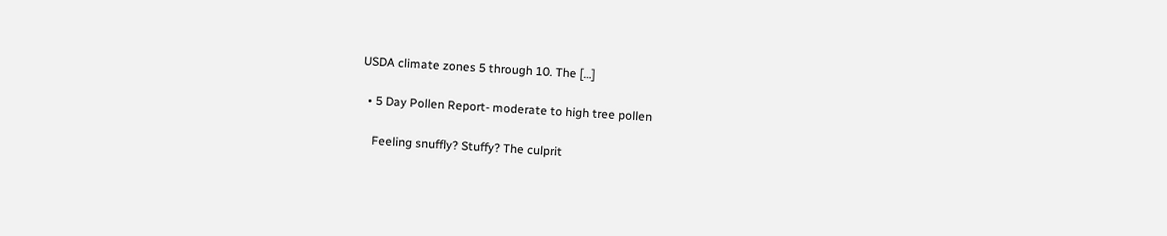USDA climate zones 5 through 10. The […]

  • 5 Day Pollen Report- moderate to high tree pollen

    Feeling snuffly? Stuffy? The culprit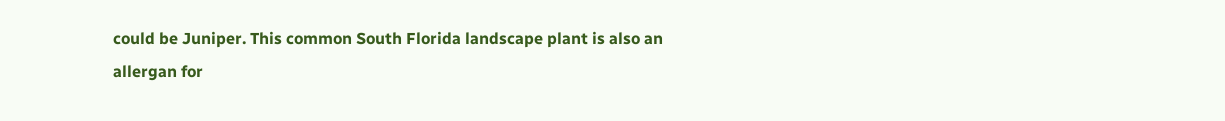could be Juniper. This common South Florida landscape plant is also an allergan for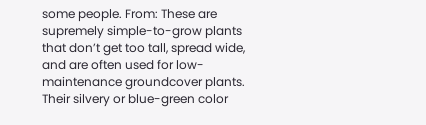some people. From: These are supremely simple-to-grow plants that don’t get too tall, spread wide, and are often used for low-maintenance groundcover plants. Their silvery or blue-green color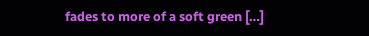fades to more of a soft green […]